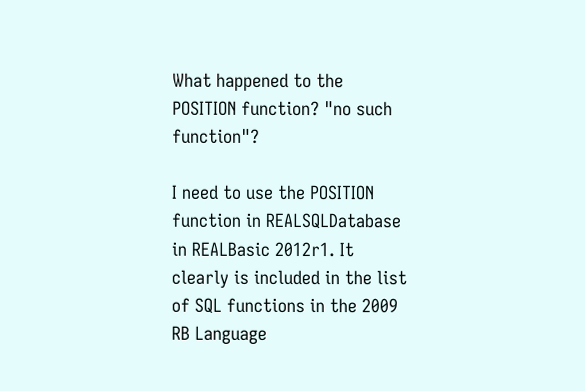What happened to the POSITION function? "no such function"?

I need to use the POSITION function in REALSQLDatabase in REALBasic 2012r1. It clearly is included in the list of SQL functions in the 2009 RB Language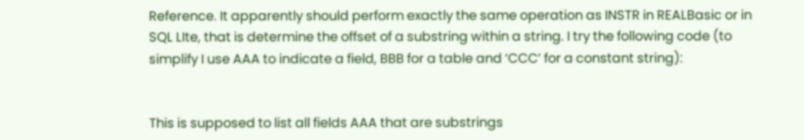Reference. It apparently should perform exactly the same operation as INSTR in REALBasic or in SQL LIte, that is determine the offset of a substring within a string. I try the following code (to simplify I use AAA to indicate a field, BBB for a table and ‘CCC’ for a constant string):


This is supposed to list all fields AAA that are substrings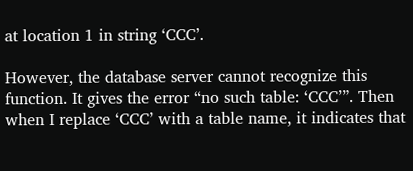at location 1 in string ‘CCC’.

However, the database server cannot recognize this function. It gives the error “no such table: ‘CCC’”. Then when I replace ‘CCC’ with a table name, it indicates that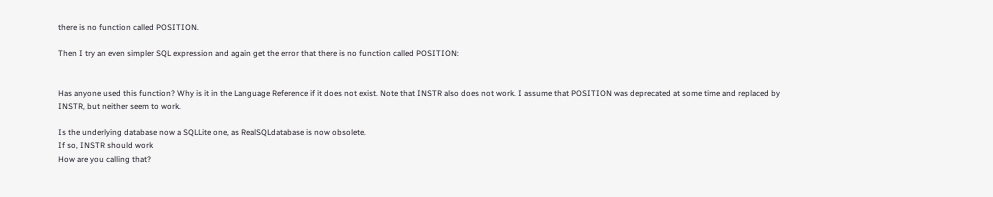there is no function called POSITION.

Then I try an even simpler SQL expression and again get the error that there is no function called POSITION:


Has anyone used this function? Why is it in the Language Reference if it does not exist. Note that INSTR also does not work. I assume that POSITION was deprecated at some time and replaced by INSTR, but neither seem to work.

Is the underlying database now a SQLLite one, as RealSQLdatabase is now obsolete.
If so, INSTR should work
How are you calling that?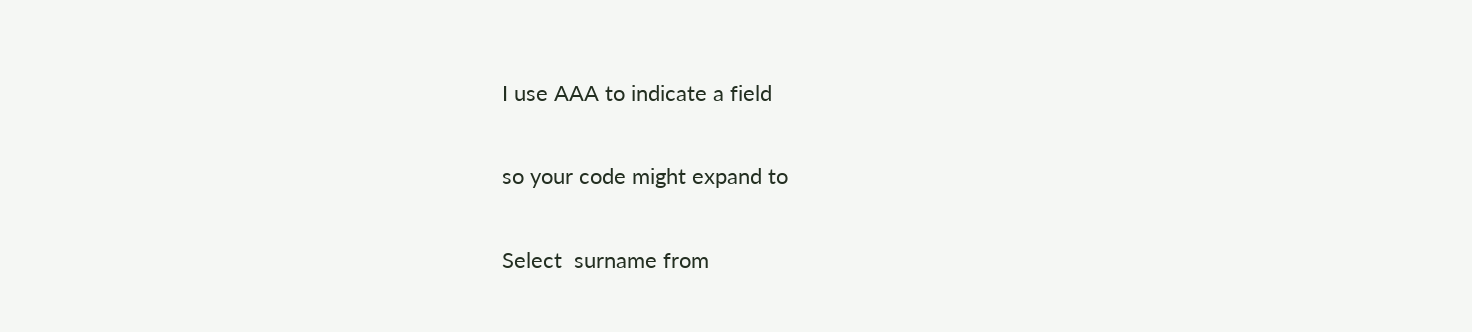I use AAA to indicate a field

so your code might expand to

Select  surname from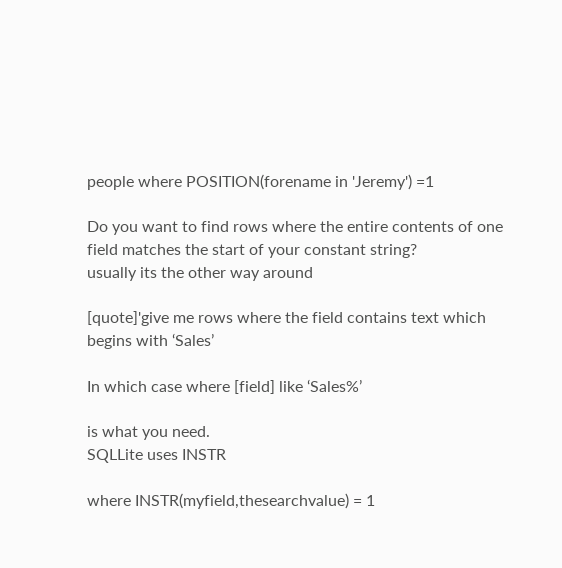people where POSITION(forename in 'Jeremy') =1

Do you want to find rows where the entire contents of one field matches the start of your constant string?
usually its the other way around

[quote]'give me rows where the field contains text which begins with ‘Sales’

In which case where [field] like ‘Sales%’

is what you need.
SQLLite uses INSTR

where INSTR(myfield,thesearchvalue) = 1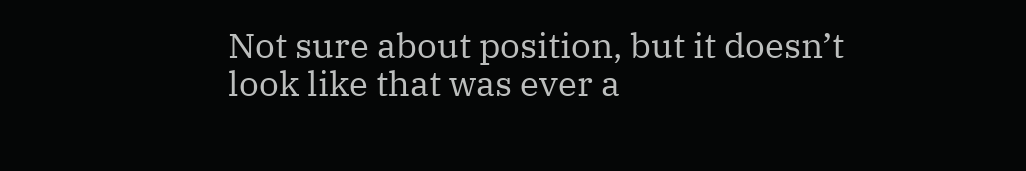Not sure about position, but it doesn’t look like that was ever a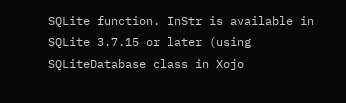SQLite function. InStr is available in SQLite 3.7.15 or later (using SQLiteDatabase class in Xojo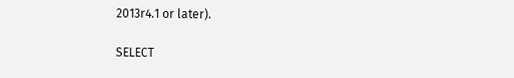2013r4.1 or later).

SELECT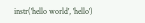instr('hello world', 'hello')